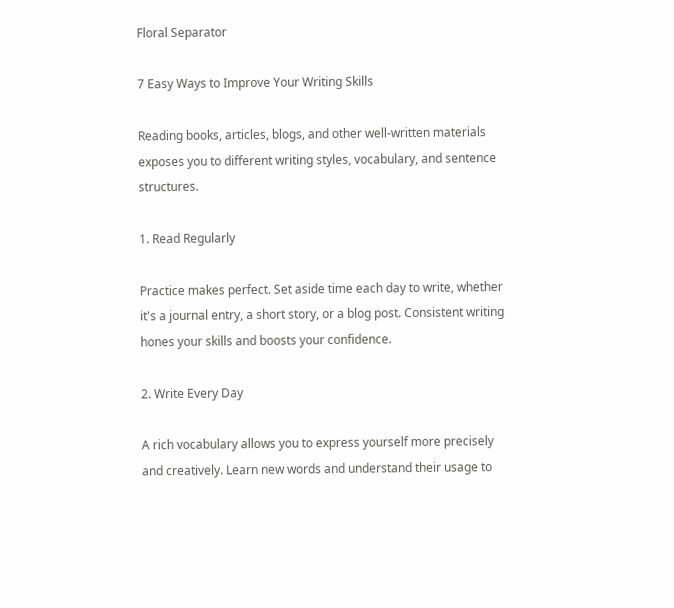Floral Separator

7 Easy Ways to Improve Your Writing Skills

Reading books, articles, blogs, and other well-written materials exposes you to different writing styles, vocabulary, and sentence structures.

1. Read Regularly

Practice makes perfect. Set aside time each day to write, whether it's a journal entry, a short story, or a blog post. Consistent writing hones your skills and boosts your confidence.

2. Write Every Day

A rich vocabulary allows you to express yourself more precisely and creatively. Learn new words and understand their usage to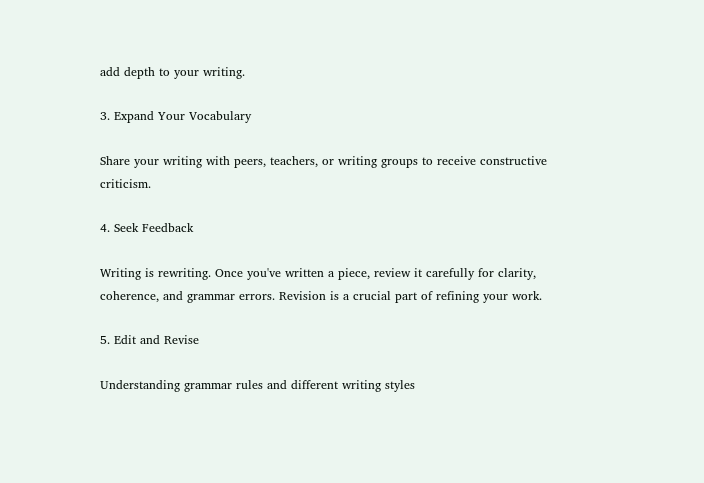add depth to your writing.

3. Expand Your Vocabulary

Share your writing with peers, teachers, or writing groups to receive constructive criticism.

4. Seek Feedback

Writing is rewriting. Once you've written a piece, review it carefully for clarity, coherence, and grammar errors. Revision is a crucial part of refining your work.

5. Edit and Revise

Understanding grammar rules and different writing styles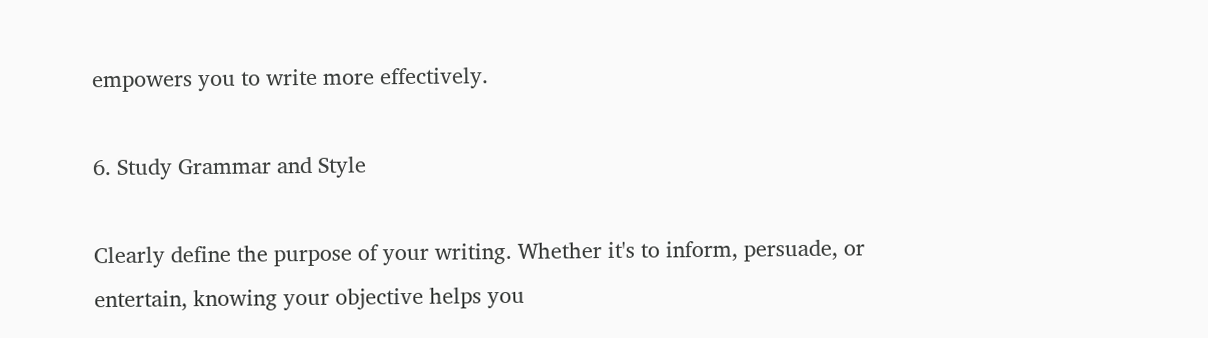empowers you to write more effectively.

6. Study Grammar and Style

Clearly define the purpose of your writing. Whether it's to inform, persuade, or entertain, knowing your objective helps you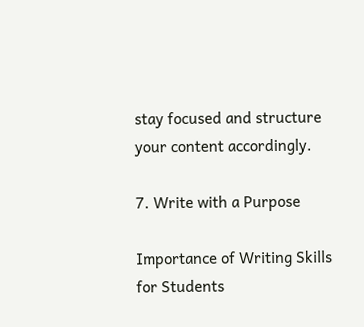stay focused and structure your content accordingly.

7. Write with a Purpose

Importance of Writing Skills for Students